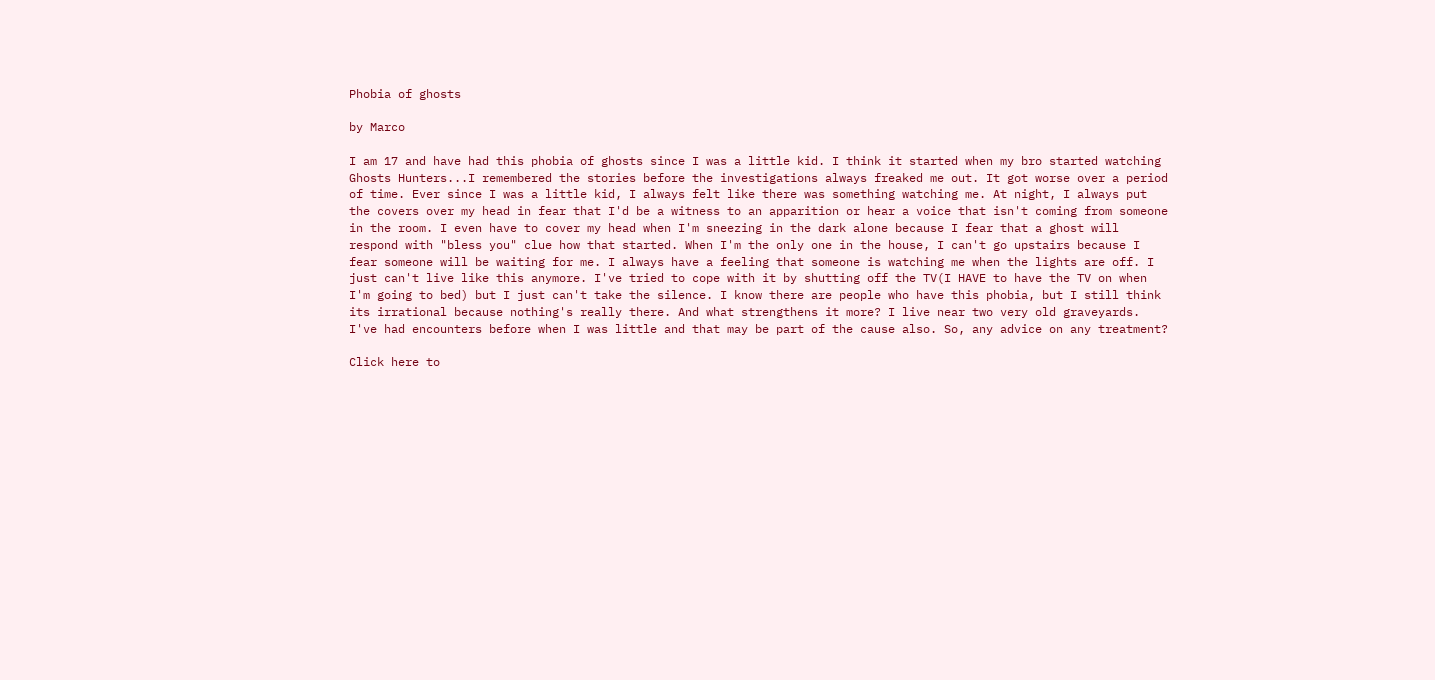Phobia of ghosts

by Marco

I am 17 and have had this phobia of ghosts since I was a little kid. I think it started when my bro started watching Ghosts Hunters...I remembered the stories before the investigations always freaked me out. It got worse over a period of time. Ever since I was a little kid, I always felt like there was something watching me. At night, I always put the covers over my head in fear that I'd be a witness to an apparition or hear a voice that isn't coming from someone in the room. I even have to cover my head when I'm sneezing in the dark alone because I fear that a ghost will respond with "bless you" clue how that started. When I'm the only one in the house, I can't go upstairs because I fear someone will be waiting for me. I always have a feeling that someone is watching me when the lights are off. I just can't live like this anymore. I've tried to cope with it by shutting off the TV(I HAVE to have the TV on when I'm going to bed) but I just can't take the silence. I know there are people who have this phobia, but I still think its irrational because nothing's really there. And what strengthens it more? I live near two very old graveyards. I've had encounters before when I was little and that may be part of the cause also. So, any advice on any treatment?

Click here to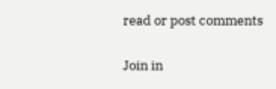read or post comments

Join in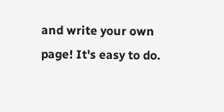and write your own page! It's easy to do.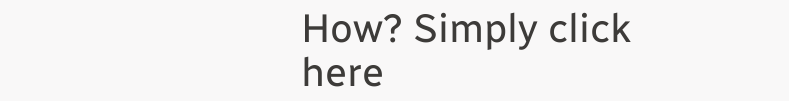How? Simply click here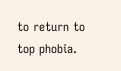to return to top phobia.